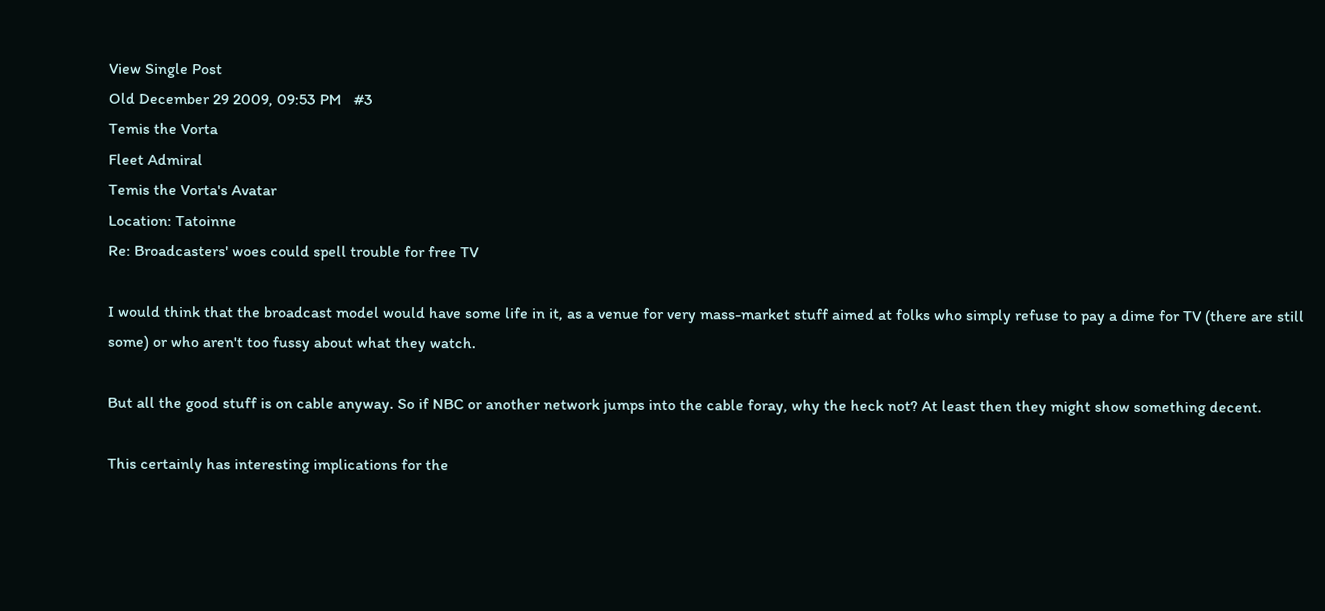View Single Post
Old December 29 2009, 09:53 PM   #3
Temis the Vorta
Fleet Admiral
Temis the Vorta's Avatar
Location: Tatoinne
Re: Broadcasters' woes could spell trouble for free TV

I would think that the broadcast model would have some life in it, as a venue for very mass-market stuff aimed at folks who simply refuse to pay a dime for TV (there are still some) or who aren't too fussy about what they watch.

But all the good stuff is on cable anyway. So if NBC or another network jumps into the cable foray, why the heck not? At least then they might show something decent.

This certainly has interesting implications for the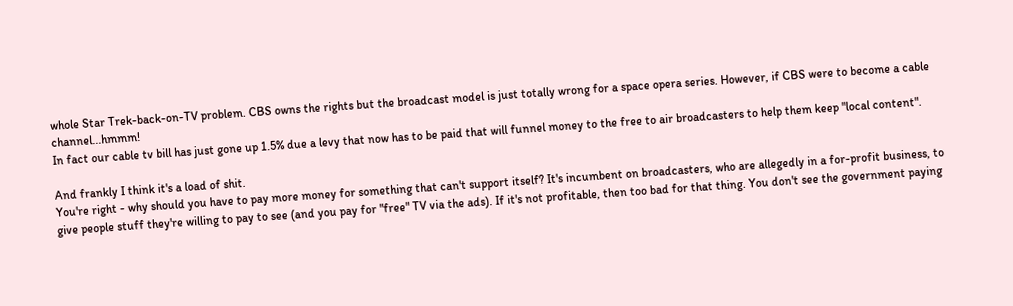whole Star Trek-back-on-TV problem. CBS owns the rights but the broadcast model is just totally wrong for a space opera series. However, if CBS were to become a cable channel...hmmm!
In fact our cable tv bill has just gone up 1.5% due a levy that now has to be paid that will funnel money to the free to air broadcasters to help them keep "local content".

And frankly I think it's a load of shit.
You're right - why should you have to pay more money for something that can't support itself? It's incumbent on broadcasters, who are allegedly in a for-profit business, to give people stuff they're willing to pay to see (and you pay for "free" TV via the ads). If it's not profitable, then too bad for that thing. You don't see the government paying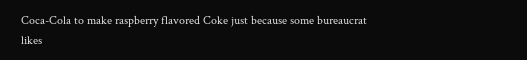Coca-Cola to make raspberry flavored Coke just because some bureaucrat likes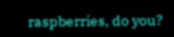raspberries, do you?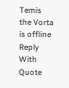Temis the Vorta is offline   Reply With Quote